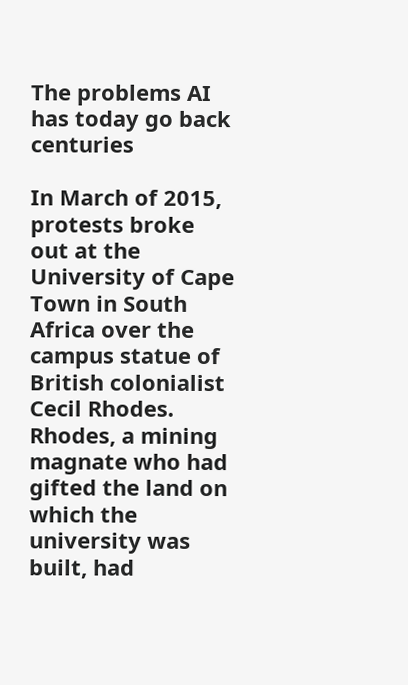The problems AI has today go back centuries

In March of 2015, protests broke out at the University of Cape Town in South Africa over the campus statue of British colonialist Cecil Rhodes. Rhodes, a mining magnate who had gifted the land on which the university was built, had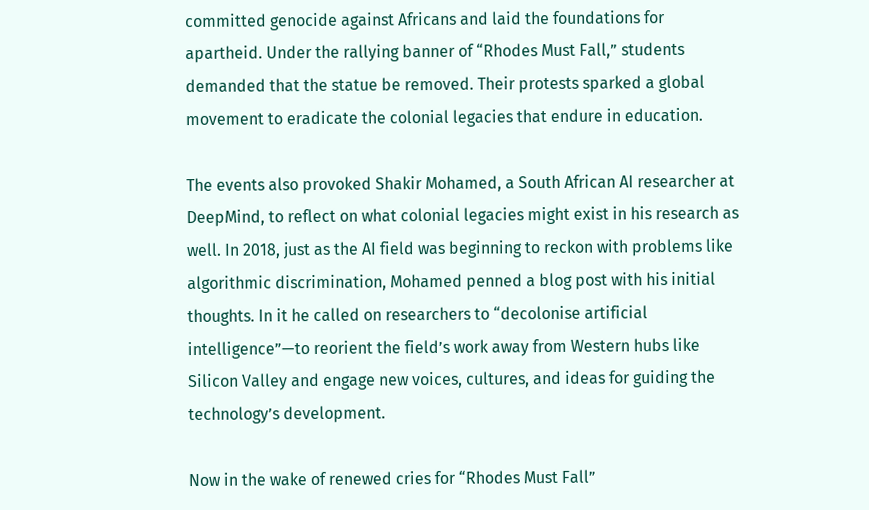committed genocide against Africans and laid the foundations for apartheid. Under the rallying banner of “Rhodes Must Fall,” students demanded that the statue be removed. Their protests sparked a global movement to eradicate the colonial legacies that endure in education.

The events also provoked Shakir Mohamed, a South African AI researcher at DeepMind, to reflect on what colonial legacies might exist in his research as well. In 2018, just as the AI field was beginning to reckon with problems like algorithmic discrimination, Mohamed penned a blog post with his initial thoughts. In it he called on researchers to “decolonise artificial intelligence”—to reorient the field’s work away from Western hubs like Silicon Valley and engage new voices, cultures, and ideas for guiding the technology’s development.

Now in the wake of renewed cries for “Rhodes Must Fall”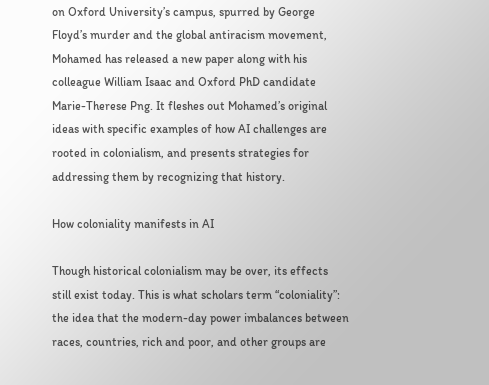on Oxford University’s campus, spurred by George Floyd’s murder and the global antiracism movement, Mohamed has released a new paper along with his colleague William Isaac and Oxford PhD candidate Marie-Therese Png. It fleshes out Mohamed’s original ideas with specific examples of how AI challenges are rooted in colonialism, and presents strategies for addressing them by recognizing that history.

How coloniality manifests in AI

Though historical colonialism may be over, its effects still exist today. This is what scholars term “coloniality”: the idea that the modern-day power imbalances between races, countries, rich and poor, and other groups are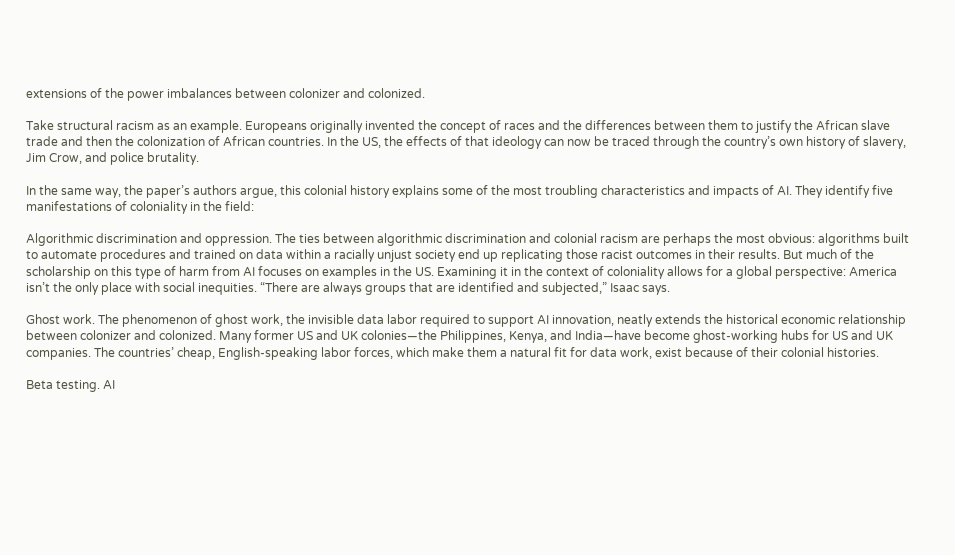extensions of the power imbalances between colonizer and colonized.

Take structural racism as an example. Europeans originally invented the concept of races and the differences between them to justify the African slave trade and then the colonization of African countries. In the US, the effects of that ideology can now be traced through the country’s own history of slavery, Jim Crow, and police brutality.

In the same way, the paper’s authors argue, this colonial history explains some of the most troubling characteristics and impacts of AI. They identify five manifestations of coloniality in the field:

Algorithmic discrimination and oppression. The ties between algorithmic discrimination and colonial racism are perhaps the most obvious: algorithms built to automate procedures and trained on data within a racially unjust society end up replicating those racist outcomes in their results. But much of the scholarship on this type of harm from AI focuses on examples in the US. Examining it in the context of coloniality allows for a global perspective: America isn’t the only place with social inequities. “There are always groups that are identified and subjected,” Isaac says.

Ghost work. The phenomenon of ghost work, the invisible data labor required to support AI innovation, neatly extends the historical economic relationship between colonizer and colonized. Many former US and UK colonies—the Philippines, Kenya, and India—have become ghost-working hubs for US and UK companies. The countries’ cheap, English-speaking labor forces, which make them a natural fit for data work, exist because of their colonial histories.

Beta testing. AI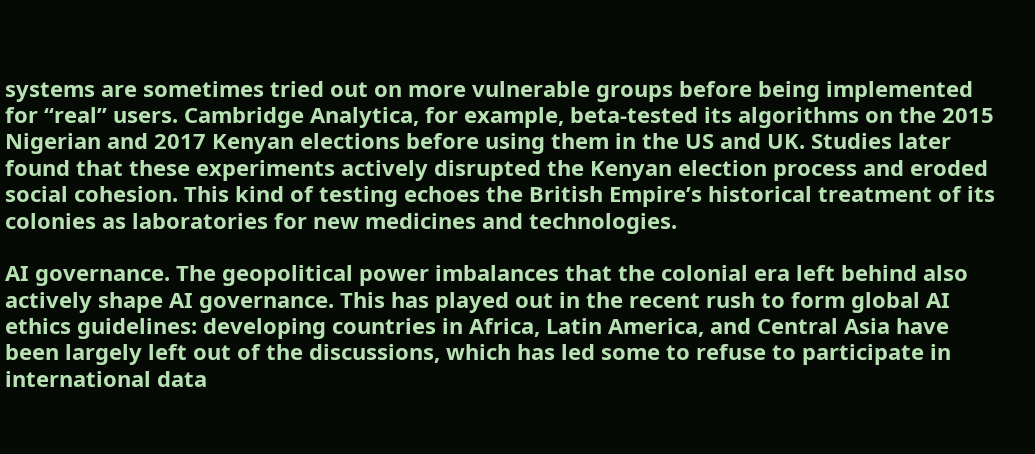systems are sometimes tried out on more vulnerable groups before being implemented for “real” users. Cambridge Analytica, for example, beta-tested its algorithms on the 2015 Nigerian and 2017 Kenyan elections before using them in the US and UK. Studies later found that these experiments actively disrupted the Kenyan election process and eroded social cohesion. This kind of testing echoes the British Empire’s historical treatment of its colonies as laboratories for new medicines and technologies.

AI governance. The geopolitical power imbalances that the colonial era left behind also actively shape AI governance. This has played out in the recent rush to form global AI ethics guidelines: developing countries in Africa, Latin America, and Central Asia have been largely left out of the discussions, which has led some to refuse to participate in international data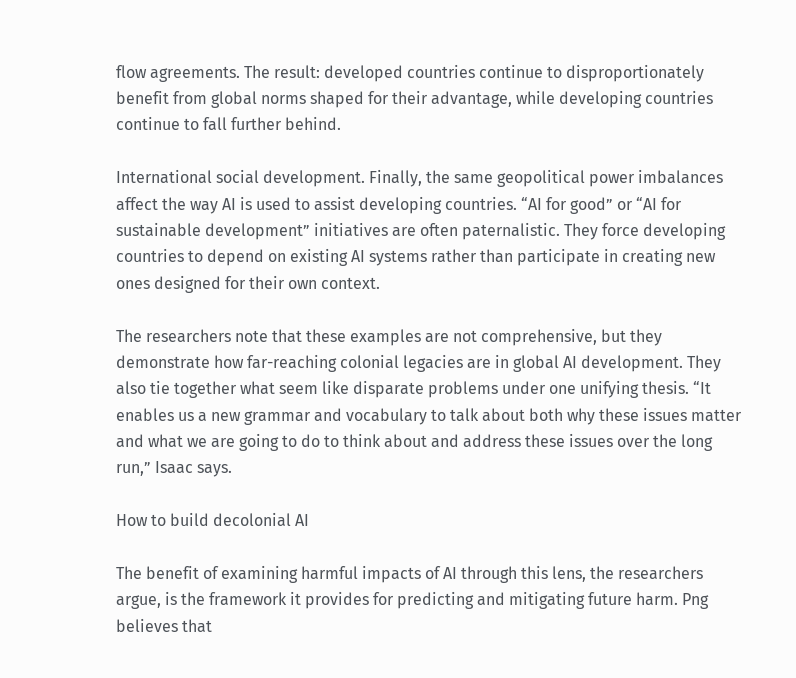flow agreements. The result: developed countries continue to disproportionately benefit from global norms shaped for their advantage, while developing countries continue to fall further behind.

International social development. Finally, the same geopolitical power imbalances affect the way AI is used to assist developing countries. “AI for good” or “AI for sustainable development” initiatives are often paternalistic. They force developing countries to depend on existing AI systems rather than participate in creating new ones designed for their own context.

The researchers note that these examples are not comprehensive, but they demonstrate how far-reaching colonial legacies are in global AI development. They also tie together what seem like disparate problems under one unifying thesis. “It enables us a new grammar and vocabulary to talk about both why these issues matter and what we are going to do to think about and address these issues over the long run,” Isaac says.

How to build decolonial AI

The benefit of examining harmful impacts of AI through this lens, the researchers argue, is the framework it provides for predicting and mitigating future harm. Png believes that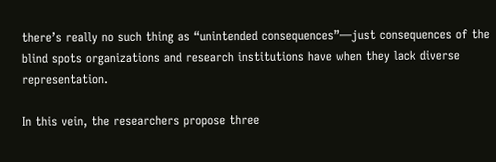there’s really no such thing as “unintended consequences”—just consequences of the blind spots organizations and research institutions have when they lack diverse representation.

In this vein, the researchers propose three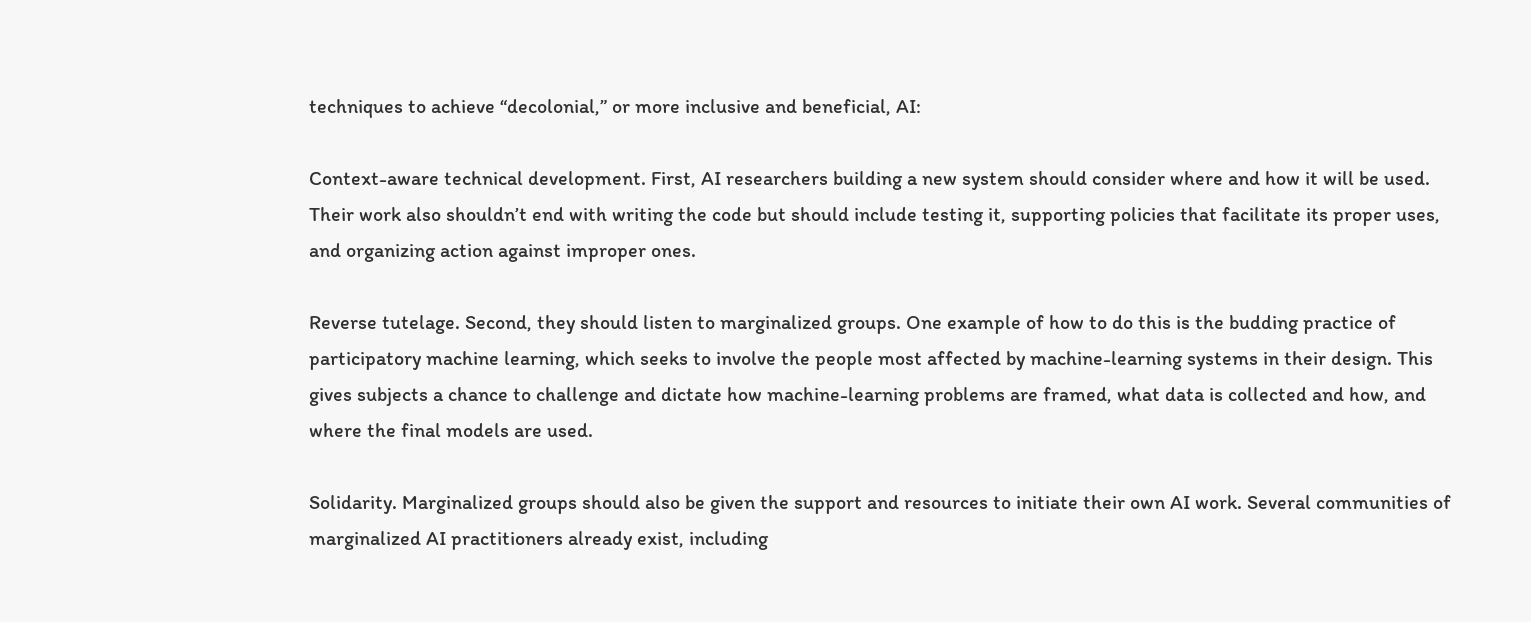techniques to achieve “decolonial,” or more inclusive and beneficial, AI:

Context-aware technical development. First, AI researchers building a new system should consider where and how it will be used. Their work also shouldn’t end with writing the code but should include testing it, supporting policies that facilitate its proper uses, and organizing action against improper ones.

Reverse tutelage. Second, they should listen to marginalized groups. One example of how to do this is the budding practice of participatory machine learning, which seeks to involve the people most affected by machine-learning systems in their design. This gives subjects a chance to challenge and dictate how machine-learning problems are framed, what data is collected and how, and where the final models are used.

Solidarity. Marginalized groups should also be given the support and resources to initiate their own AI work. Several communities of marginalized AI practitioners already exist, including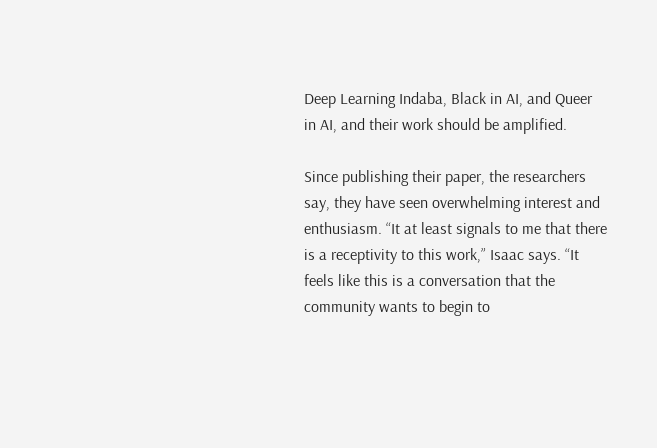Deep Learning Indaba, Black in AI, and Queer in AI, and their work should be amplified.

Since publishing their paper, the researchers say, they have seen overwhelming interest and enthusiasm. “It at least signals to me that there is a receptivity to this work,” Isaac says. “It feels like this is a conversation that the community wants to begin to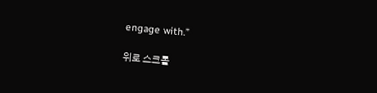engage with.”

위로 스크롤